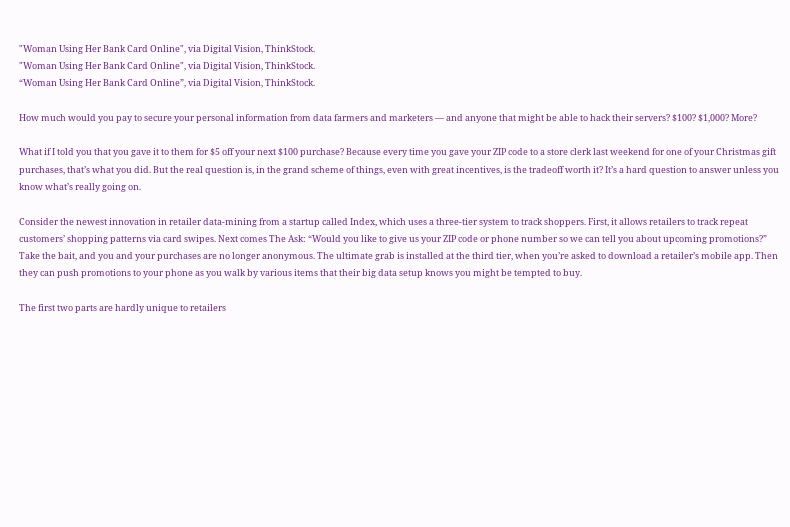"Woman Using Her Bank Card Online", via Digital Vision, ThinkStock.
"Woman Using Her Bank Card Online", via Digital Vision, ThinkStock.
“Woman Using Her Bank Card Online”, via Digital Vision, ThinkStock.

How much would you pay to secure your personal information from data farmers and marketers — and anyone that might be able to hack their servers? $100? $1,000? More?

What if I told you that you gave it to them for $5 off your next $100 purchase? Because every time you gave your ZIP code to a store clerk last weekend for one of your Christmas gift purchases, that’s what you did. But the real question is, in the grand scheme of things, even with great incentives, is the tradeoff worth it? It’s a hard question to answer unless you know what’s really going on.

Consider the newest innovation in retailer data-mining from a startup called Index, which uses a three-tier system to track shoppers. First, it allows retailers to track repeat customers’ shopping patterns via card swipes. Next comes The Ask: “Would you like to give us your ZIP code or phone number so we can tell you about upcoming promotions?” Take the bait, and you and your purchases are no longer anonymous. The ultimate grab is installed at the third tier, when you’re asked to download a retailer’s mobile app. Then they can push promotions to your phone as you walk by various items that their big data setup knows you might be tempted to buy.

The first two parts are hardly unique to retailers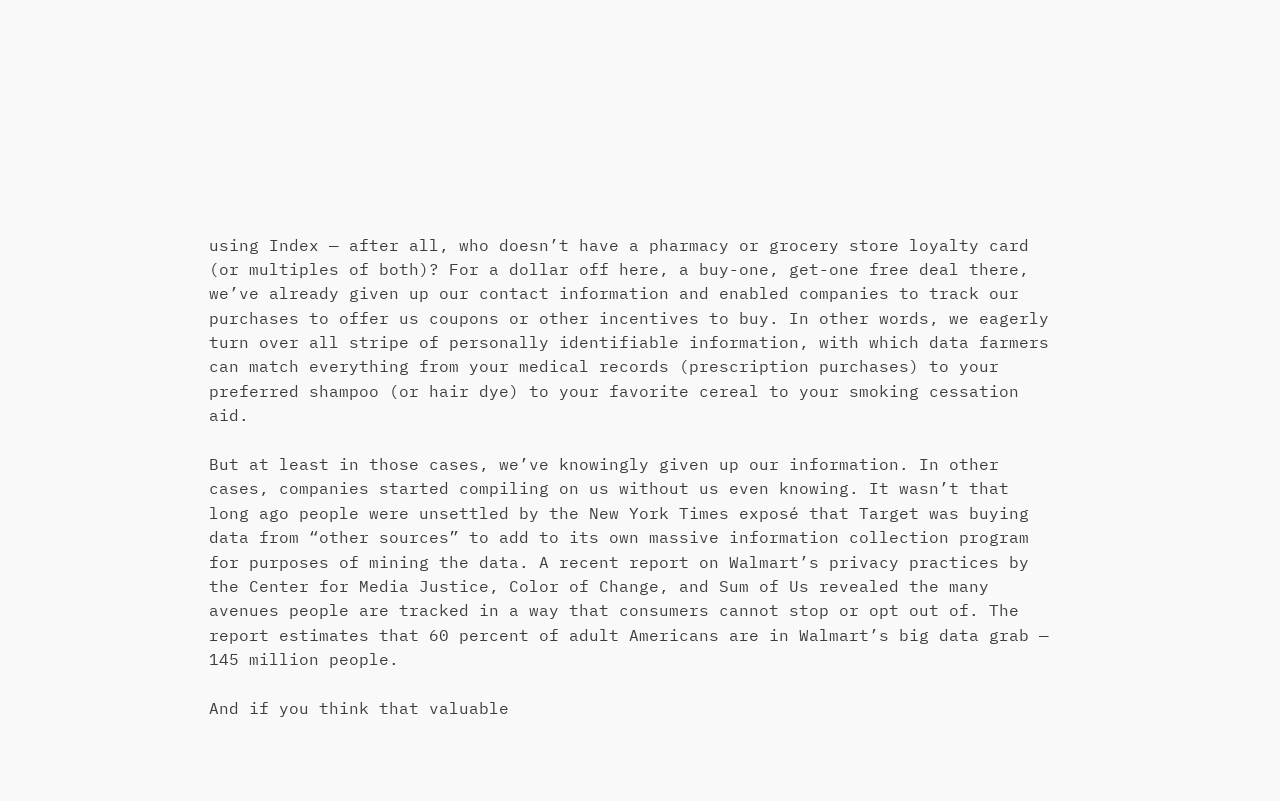using Index — after all, who doesn’t have a pharmacy or grocery store loyalty card (or multiples of both)? For a dollar off here, a buy-one, get-one free deal there, we’ve already given up our contact information and enabled companies to track our purchases to offer us coupons or other incentives to buy. In other words, we eagerly turn over all stripe of personally identifiable information, with which data farmers can match everything from your medical records (prescription purchases) to your preferred shampoo (or hair dye) to your favorite cereal to your smoking cessation aid.

But at least in those cases, we’ve knowingly given up our information. In other cases, companies started compiling on us without us even knowing. It wasn’t that long ago people were unsettled by the New York Times exposé that Target was buying data from “other sources” to add to its own massive information collection program for purposes of mining the data. A recent report on Walmart’s privacy practices by the Center for Media Justice, Color of Change, and Sum of Us revealed the many avenues people are tracked in a way that consumers cannot stop or opt out of. The report estimates that 60 percent of adult Americans are in Walmart’s big data grab — 145 million people.

And if you think that valuable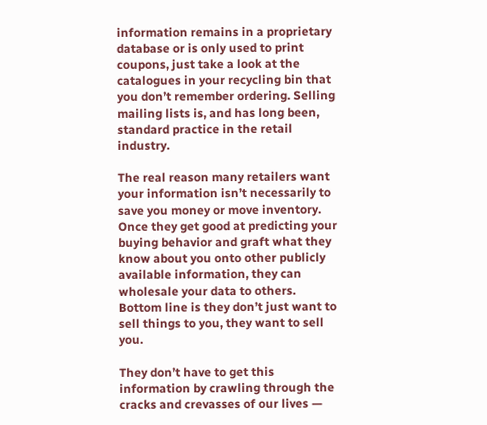information remains in a proprietary database or is only used to print coupons, just take a look at the catalogues in your recycling bin that you don’t remember ordering. Selling mailing lists is, and has long been, standard practice in the retail industry.

The real reason many retailers want your information isn’t necessarily to save you money or move inventory. Once they get good at predicting your buying behavior and graft what they know about you onto other publicly available information, they can wholesale your data to others. Bottom line is they don’t just want to sell things to you, they want to sell you.

They don’t have to get this information by crawling through the cracks and crevasses of our lives —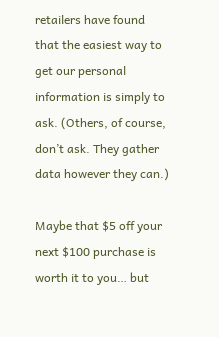retailers have found that the easiest way to get our personal information is simply to ask. (Others, of course, don’t ask. They gather data however they can.)

Maybe that $5 off your next $100 purchase is worth it to you… but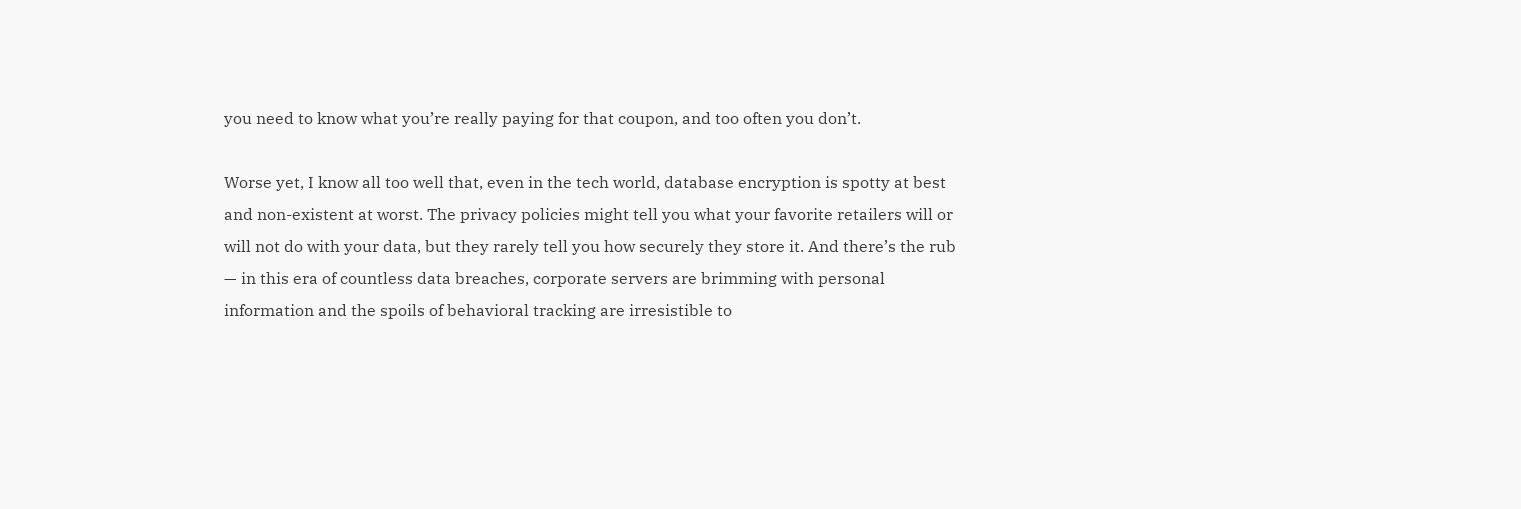you need to know what you’re really paying for that coupon, and too often you don’t.

Worse yet, I know all too well that, even in the tech world, database encryption is spotty at best and non-existent at worst. The privacy policies might tell you what your favorite retailers will or will not do with your data, but they rarely tell you how securely they store it. And there’s the rub — in this era of countless data breaches, corporate servers are brimming with personal information and the spoils of behavioral tracking are irresistible to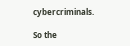cybercriminals.

So the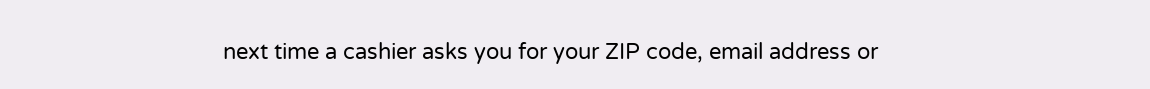next time a cashier asks you for your ZIP code, email address or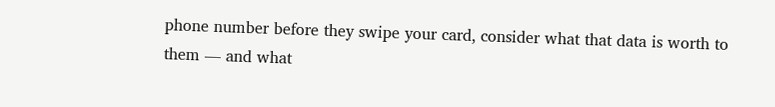phone number before they swipe your card, consider what that data is worth to them — and what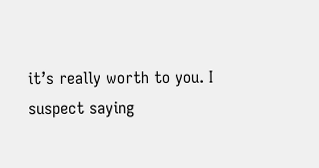it’s really worth to you. I suspect saying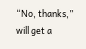“No, thanks,” will get a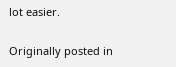lot easier.

Originally posted in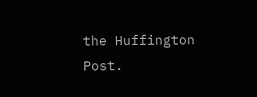the Huffington Post.